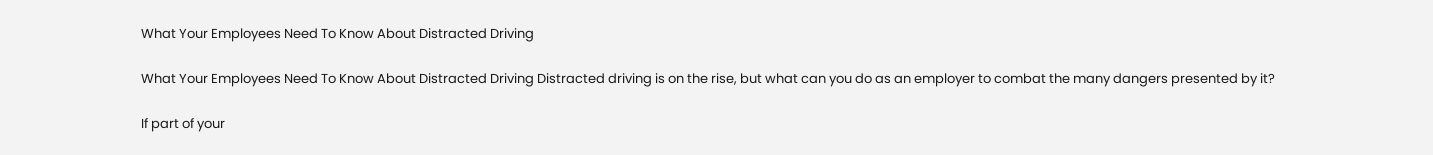What Your Employees Need To Know About Distracted Driving

What Your Employees Need To Know About Distracted Driving Distracted driving is on the rise, but what can you do as an employer to combat the many dangers presented by it?

If part of your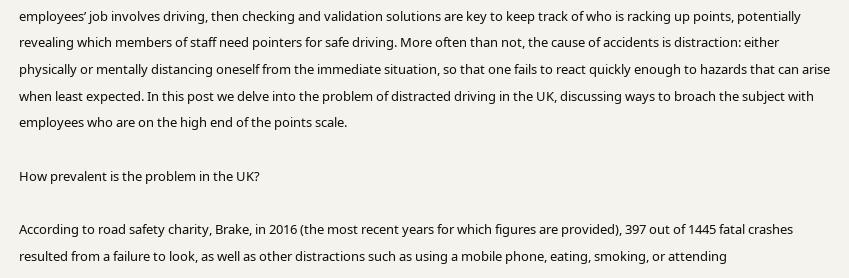employees’ job involves driving, then checking and validation solutions are key to keep track of who is racking up points, potentially revealing which members of staff need pointers for safe driving. More often than not, the cause of accidents is distraction: either physically or mentally distancing oneself from the immediate situation, so that one fails to react quickly enough to hazards that can arise when least expected. In this post we delve into the problem of distracted driving in the UK, discussing ways to broach the subject with employees who are on the high end of the points scale.

How prevalent is the problem in the UK?

According to road safety charity, Brake, in 2016 (the most recent years for which figures are provided), 397 out of 1445 fatal crashes resulted from a failure to look, as well as other distractions such as using a mobile phone, eating, smoking, or attending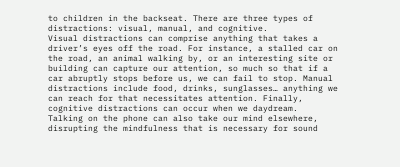to children in the backseat. There are three types of distractions: visual, manual, and cognitive.
Visual distractions can comprise anything that takes a driver’s eyes off the road. For instance, a stalled car on the road, an animal walking by, or an interesting site or building can capture our attention, so much so that if a car abruptly stops before us, we can fail to stop. Manual distractions include food, drinks, sunglasses… anything we can reach for that necessitates attention. Finally, cognitive distractions can occur when we daydream.
Talking on the phone can also take our mind elsewhere, disrupting the mindfulness that is necessary for sound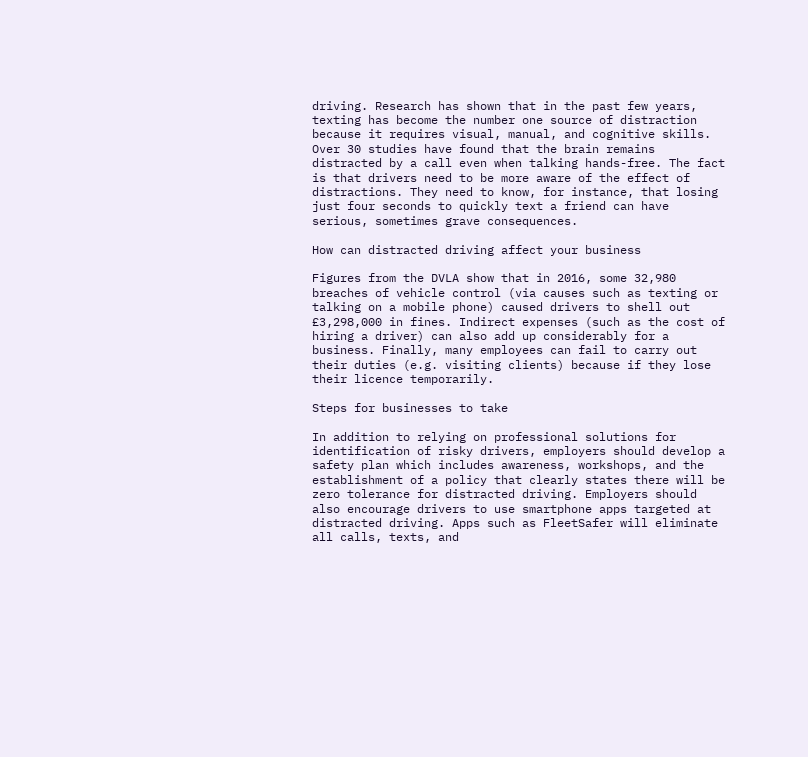driving. Research has shown that in the past few years, texting has become the number one source of distraction because it requires visual, manual, and cognitive skills. Over 30 studies have found that the brain remains distracted by a call even when talking hands-free. The fact is that drivers need to be more aware of the effect of distractions. They need to know, for instance, that losing just four seconds to quickly text a friend can have serious, sometimes grave consequences.

How can distracted driving affect your business

Figures from the DVLA show that in 2016, some 32,980 breaches of vehicle control (via causes such as texting or talking on a mobile phone) caused drivers to shell out £3,298,000 in fines. Indirect expenses (such as the cost of hiring a driver) can also add up considerably for a business. Finally, many employees can fail to carry out their duties (e.g. visiting clients) because if they lose their licence temporarily.

Steps for businesses to take

In addition to relying on professional solutions for identification of risky drivers, employers should develop a safety plan which includes awareness, workshops, and the establishment of a policy that clearly states there will be zero tolerance for distracted driving. Employers should also encourage drivers to use smartphone apps targeted at distracted driving. Apps such as FleetSafer will eliminate all calls, texts, and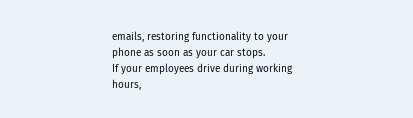emails, restoring functionality to your phone as soon as your car stops.
If your employees drive during working hours,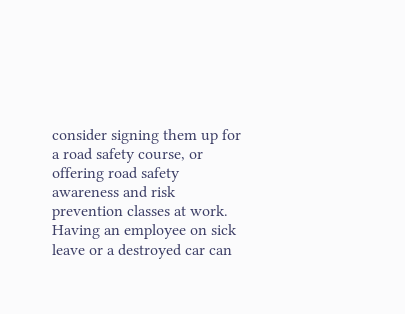consider signing them up for a road safety course, or offering road safety awareness and risk prevention classes at work. Having an employee on sick leave or a destroyed car can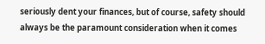seriously dent your finances, but of course, safety should always be the paramount consideration when it comes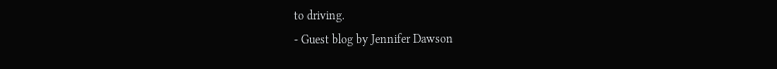to driving.
- Guest blog by Jennifer Dawson